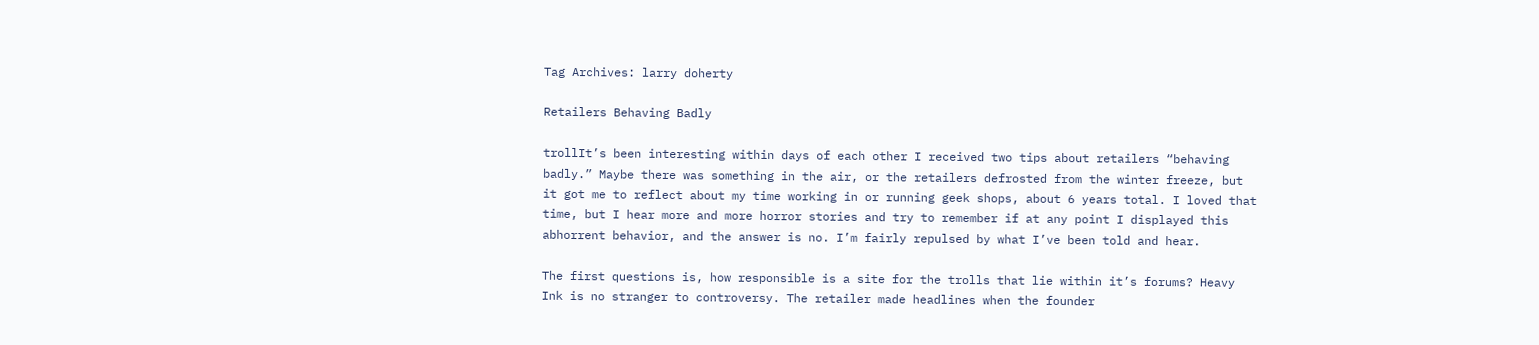Tag Archives: larry doherty

Retailers Behaving Badly

trollIt’s been interesting within days of each other I received two tips about retailers “behaving badly.” Maybe there was something in the air, or the retailers defrosted from the winter freeze, but it got me to reflect about my time working in or running geek shops, about 6 years total. I loved that time, but I hear more and more horror stories and try to remember if at any point I displayed this abhorrent behavior, and the answer is no. I’m fairly repulsed by what I’ve been told and hear.

The first questions is, how responsible is a site for the trolls that lie within it’s forums? Heavy Ink is no stranger to controversy. The retailer made headlines when the founder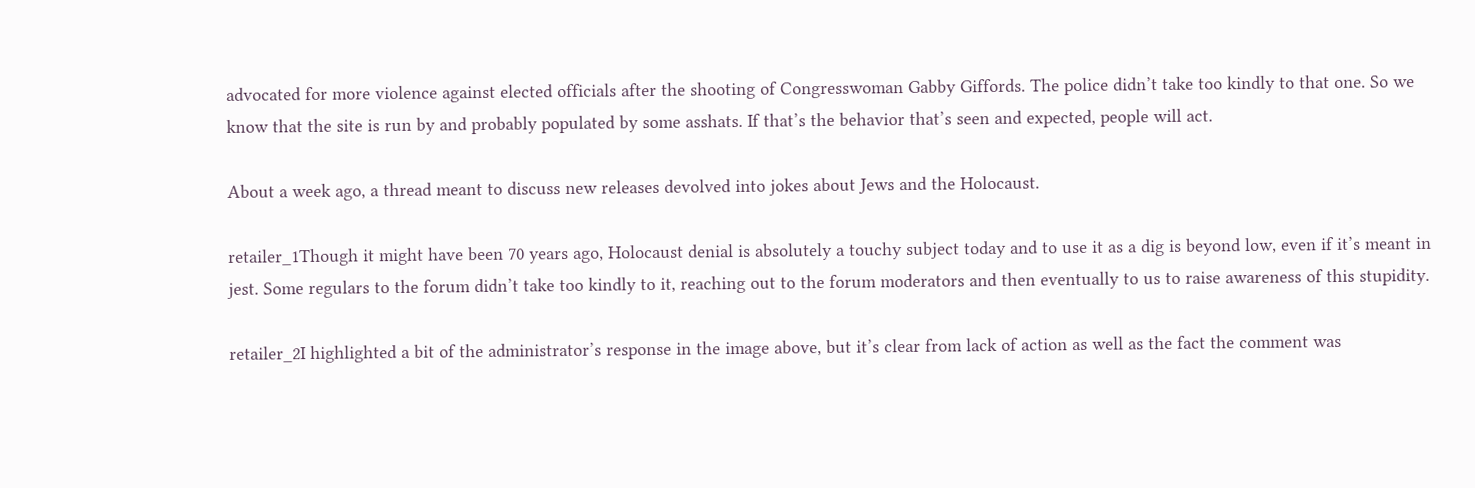advocated for more violence against elected officials after the shooting of Congresswoman Gabby Giffords. The police didn’t take too kindly to that one. So we know that the site is run by and probably populated by some asshats. If that’s the behavior that’s seen and expected, people will act.

About a week ago, a thread meant to discuss new releases devolved into jokes about Jews and the Holocaust.

retailer_1Though it might have been 70 years ago, Holocaust denial is absolutely a touchy subject today and to use it as a dig is beyond low, even if it’s meant in jest. Some regulars to the forum didn’t take too kindly to it, reaching out to the forum moderators and then eventually to us to raise awareness of this stupidity.

retailer_2I highlighted a bit of the administrator’s response in the image above, but it’s clear from lack of action as well as the fact the comment was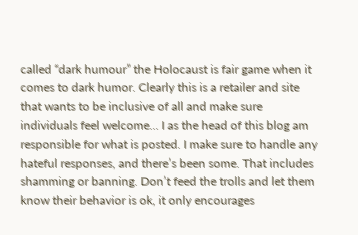called “dark humour” the Holocaust is fair game when it comes to dark humor. Clearly this is a retailer and site that wants to be inclusive of all and make sure individuals feel welcome… I as the head of this blog am responsible for what is posted. I make sure to handle any hateful responses, and there’s been some. That includes shamming or banning. Don’t feed the trolls and let them know their behavior is ok, it only encourages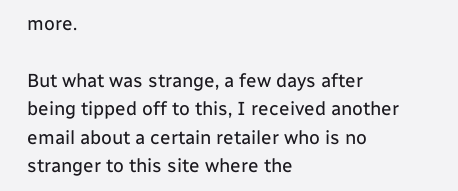more.

But what was strange, a few days after being tipped off to this, I received another email about a certain retailer who is no stranger to this site where the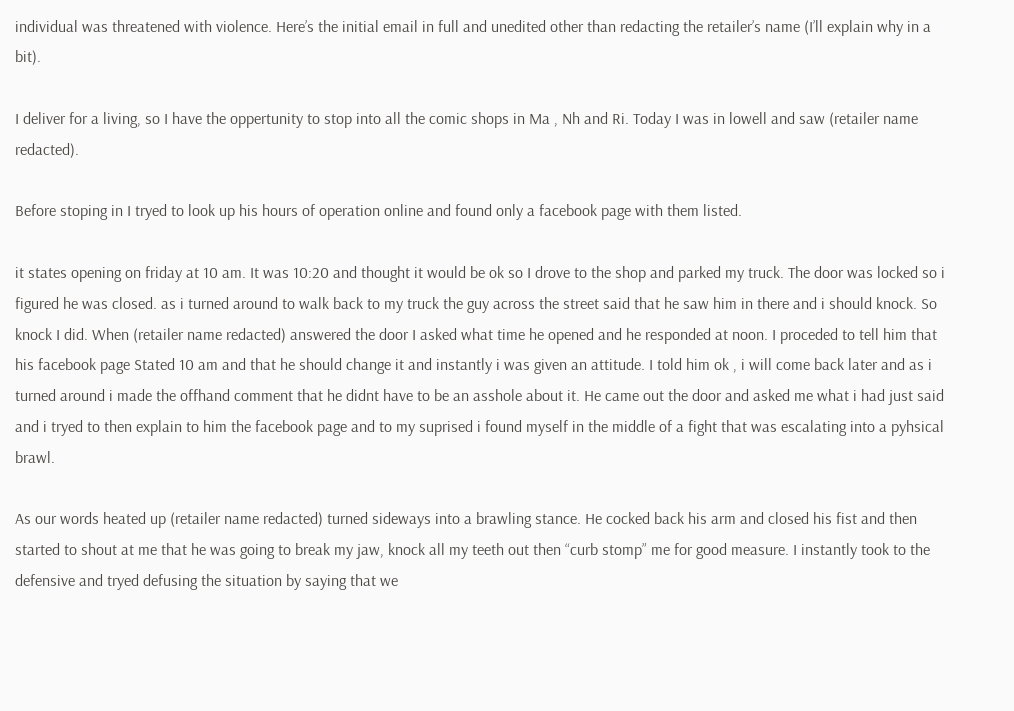individual was threatened with violence. Here’s the initial email in full and unedited other than redacting the retailer’s name (I’ll explain why in a bit).

I deliver for a living, so I have the oppertunity to stop into all the comic shops in Ma , Nh and Ri. Today I was in lowell and saw (retailer name redacted).

Before stoping in I tryed to look up his hours of operation online and found only a facebook page with them listed.

it states opening on friday at 10 am. It was 10:20 and thought it would be ok so I drove to the shop and parked my truck. The door was locked so i figured he was closed. as i turned around to walk back to my truck the guy across the street said that he saw him in there and i should knock. So knock I did. When (retailer name redacted) answered the door I asked what time he opened and he responded at noon. I proceded to tell him that his facebook page Stated 10 am and that he should change it and instantly i was given an attitude. I told him ok , i will come back later and as i turned around i made the offhand comment that he didnt have to be an asshole about it. He came out the door and asked me what i had just said and i tryed to then explain to him the facebook page and to my suprised i found myself in the middle of a fight that was escalating into a pyhsical brawl.

As our words heated up (retailer name redacted) turned sideways into a brawling stance. He cocked back his arm and closed his fist and then started to shout at me that he was going to break my jaw, knock all my teeth out then “curb stomp” me for good measure. I instantly took to the defensive and tryed defusing the situation by saying that we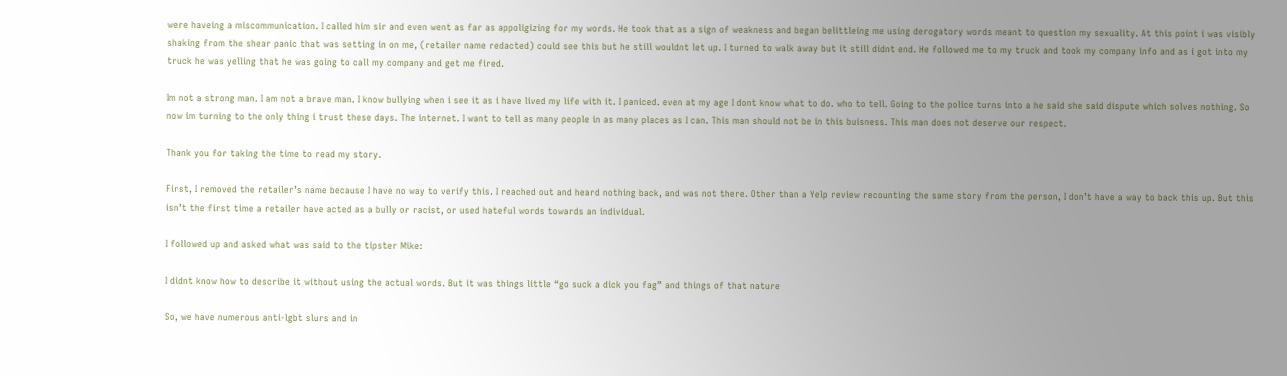were haveing a miscommunication. I called him sir and even went as far as appoligizing for my words. He took that as a sign of weakness and began belittleing me using derogatory words meant to question my sexuality. At this point i was visibly shaking from the shear panic that was setting in on me, (retailer name redacted) could see this but he still wouldnt let up. I turned to walk away but it still didnt end. He followed me to my truck and took my company info and as i got into my truck he was yelling that he was going to call my company and get me fired.

Im not a strong man. I am not a brave man. I know bullying when i see it as i have lived my life with it. I paniced. even at my age I dont know what to do. who to tell. Going to the police turns into a he said she said dispute which solves nothing. So now im turning to the only thing i trust these days. The internet. I want to tell as many people in as many places as I can. This man should not be in this buisness. This man does not deserve our respect.

Thank you for taking the time to read my story.

First, I removed the retailer’s name because I have no way to verify this. I reached out and heard nothing back, and was not there. Other than a Yelp review recounting the same story from the person, I don’t have a way to back this up. But this isn’t the first time a retailer have acted as a bully or racist, or used hateful words towards an individual.

I followed up and asked what was said to the tipster Mike:

I didnt know how to describe it without using the actual words. But it was things little “go suck a dick you fag” and things of that nature

So, we have numerous anti-lgbt slurs and in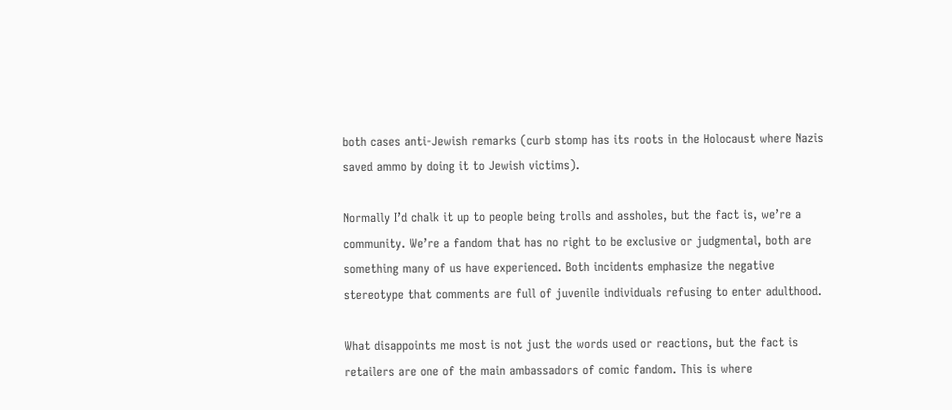both cases anti-Jewish remarks (curb stomp has its roots in the Holocaust where Nazis saved ammo by doing it to Jewish victims).

Normally I’d chalk it up to people being trolls and assholes, but the fact is, we’re a community. We’re a fandom that has no right to be exclusive or judgmental, both are something many of us have experienced. Both incidents emphasize the negative stereotype that comments are full of juvenile individuals refusing to enter adulthood.

What disappoints me most is not just the words used or reactions, but the fact is retailers are one of the main ambassadors of comic fandom. This is where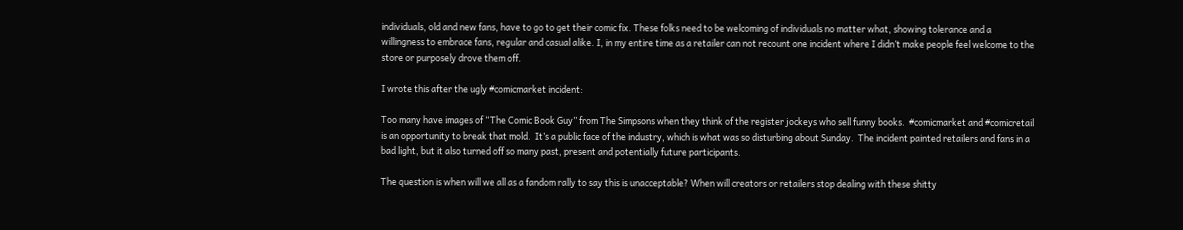individuals, old and new fans, have to go to get their comic fix. These folks need to be welcoming of individuals no matter what, showing tolerance and a willingness to embrace fans, regular and casual alike. I, in my entire time as a retailer can not recount one incident where I didn’t make people feel welcome to the store or purposely drove them off.

I wrote this after the ugly #comicmarket incident:

Too many have images of “The Comic Book Guy” from The Simpsons when they think of the register jockeys who sell funny books.  #comicmarket and #comicretail is an opportunity to break that mold.  It’s a public face of the industry, which is what was so disturbing about Sunday.  The incident painted retailers and fans in a bad light, but it also turned off so many past, present and potentially future participants.

The question is when will we all as a fandom rally to say this is unacceptable? When will creators or retailers stop dealing with these shitty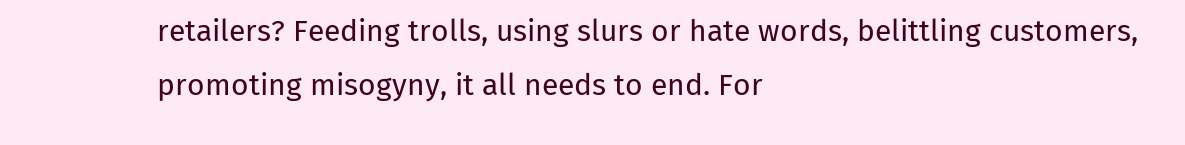retailers? Feeding trolls, using slurs or hate words, belittling customers, promoting misogyny, it all needs to end. For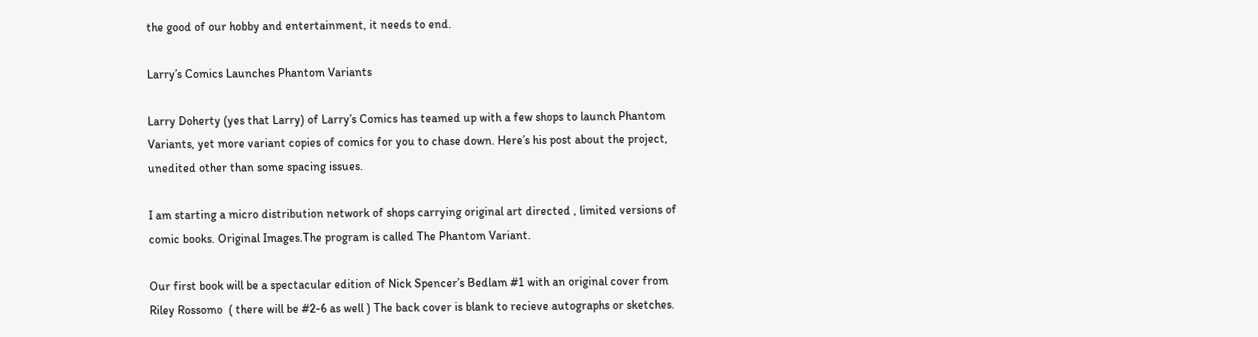the good of our hobby and entertainment, it needs to end.

Larry’s Comics Launches Phantom Variants

Larry Doherty (yes that Larry) of Larry’s Comics has teamed up with a few shops to launch Phantom Variants, yet more variant copies of comics for you to chase down. Here’s his post about the project, unedited other than some spacing issues.

I am starting a micro distribution network of shops carrying original art directed , limited versions of comic books. Original Images.The program is called The Phantom Variant.

Our first book will be a spectacular edition of Nick Spencer’s Bedlam #1 with an original cover from Riley Rossomo  ( there will be #2-6 as well ) The back cover is blank to recieve autographs or sketches.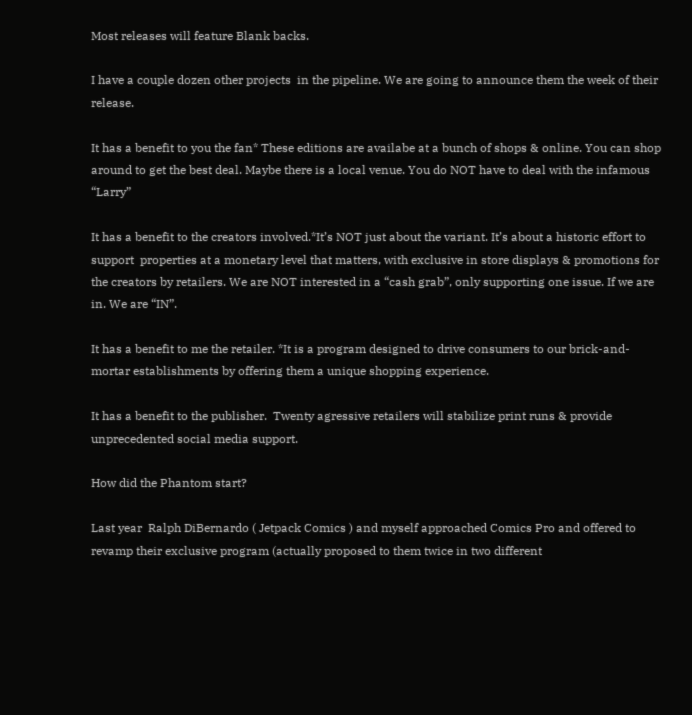Most releases will feature Blank backs.

I have a couple dozen other projects  in the pipeline. We are going to announce them the week of their release.

It has a benefit to you the fan* These editions are availabe at a bunch of shops & online. You can shop around to get the best deal. Maybe there is a local venue. You do NOT have to deal with the infamous “Larry”

It has a benefit to the creators involved.*It’s NOT just about the variant. It’s about a historic effort to support  properties at a monetary level that matters, with exclusive in store displays & promotions for the creators by retailers. We are NOT interested in a “cash grab”, only supporting one issue. If we are in. We are “IN”.

It has a benefit to me the retailer. *It is a program designed to drive consumers to our brick-and-mortar establishments by offering them a unique shopping experience.

It has a benefit to the publisher.  Twenty agressive retailers will stabilize print runs & provide unprecedented social media support.

How did the Phantom start?

Last year  Ralph DiBernardo ( Jetpack Comics ) and myself approached Comics Pro and offered to revamp their exclusive program (actually proposed to them twice in two different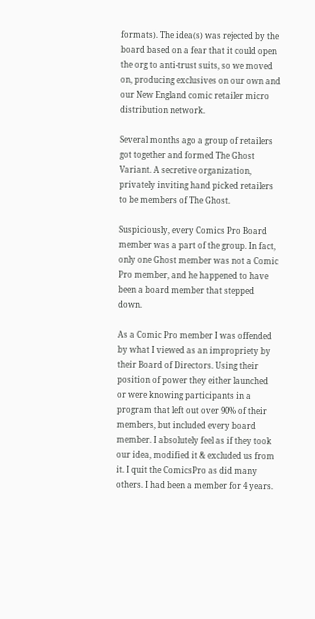formats). The idea(s) was rejected by the board based on a fear that it could open the org to anti-trust suits, so we moved on, producing exclusives on our own and our New England comic retailer micro distribution network.

Several months ago a group of retailers got together and formed The Ghost Variant. A secretive organization, privately inviting hand picked retailers to be members of The Ghost.

Suspiciously, every Comics Pro Board member was a part of the group. In fact, only one Ghost member was not a Comic Pro member, and he happened to have been a board member that stepped down.

As a Comic Pro member I was offended by what I viewed as an impropriety by their Board of Directors. Using their position of power they either launched or were knowing participants in a program that left out over 90% of their members, but included every board member. I absolutely feel as if they took our idea, modified it & excluded us from it. I quit the ComicsPro as did many others. I had been a member for 4 years.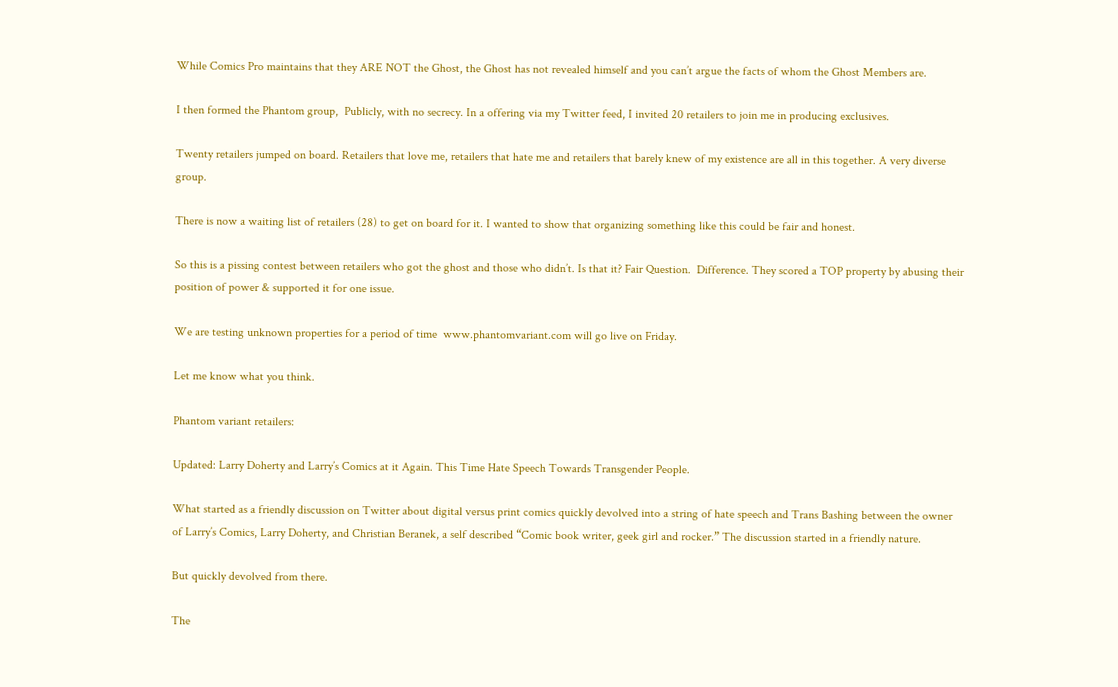While Comics Pro maintains that they ARE NOT the Ghost, the Ghost has not revealed himself and you can’t argue the facts of whom the Ghost Members are.

I then formed the Phantom group,  Publicly, with no secrecy. In a offering via my Twitter feed, I invited 20 retailers to join me in producing exclusives.

Twenty retailers jumped on board. Retailers that love me, retailers that hate me and retailers that barely knew of my existence are all in this together. A very diverse group.

There is now a waiting list of retailers (28) to get on board for it. I wanted to show that organizing something like this could be fair and honest.

So this is a pissing contest between retailers who got the ghost and those who didn’t. Is that it? Fair Question.  Difference. They scored a TOP property by abusing their position of power & supported it for one issue.

We are testing unknown properties for a period of time  www.phantomvariant.com will go live on Friday.

Let me know what you think.

Phantom variant retailers:

Updated: Larry Doherty and Larry’s Comics at it Again. This Time Hate Speech Towards Transgender People.

What started as a friendly discussion on Twitter about digital versus print comics quickly devolved into a string of hate speech and Trans Bashing between the owner of Larry’s Comics, Larry Doherty, and Christian Beranek, a self described “Comic book writer, geek girl and rocker.” The discussion started in a friendly nature.

But quickly devolved from there.

The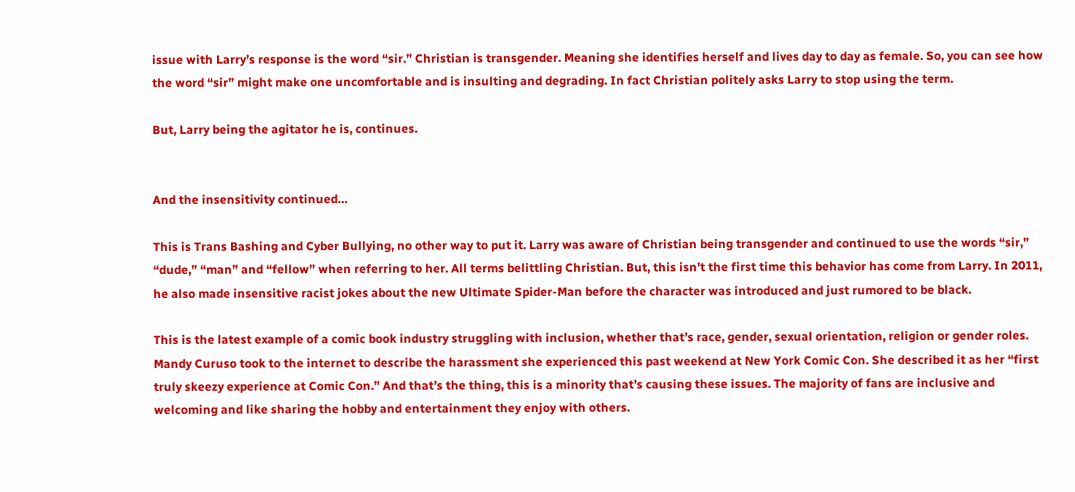issue with Larry’s response is the word “sir.” Christian is transgender. Meaning she identifies herself and lives day to day as female. So, you can see how the word “sir” might make one uncomfortable and is insulting and degrading. In fact Christian politely asks Larry to stop using the term.

But, Larry being the agitator he is, continues.


And the insensitivity continued…

This is Trans Bashing and Cyber Bullying, no other way to put it. Larry was aware of Christian being transgender and continued to use the words “sir,” “dude,” “man” and “fellow” when referring to her. All terms belittling Christian. But, this isn’t the first time this behavior has come from Larry. In 2011, he also made insensitive racist jokes about the new Ultimate Spider-Man before the character was introduced and just rumored to be black.

This is the latest example of a comic book industry struggling with inclusion, whether that’s race, gender, sexual orientation, religion or gender roles. Mandy Curuso took to the internet to describe the harassment she experienced this past weekend at New York Comic Con. She described it as her “first truly skeezy experience at Comic Con.” And that’s the thing, this is a minority that’s causing these issues. The majority of fans are inclusive and welcoming and like sharing the hobby and entertainment they enjoy with others.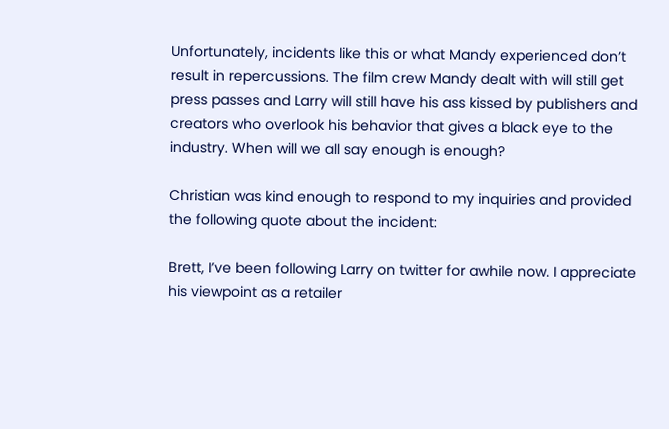Unfortunately, incidents like this or what Mandy experienced don’t result in repercussions. The film crew Mandy dealt with will still get press passes and Larry will still have his ass kissed by publishers and creators who overlook his behavior that gives a black eye to the industry. When will we all say enough is enough?

Christian was kind enough to respond to my inquiries and provided the following quote about the incident:

Brett, I’ve been following Larry on twitter for awhile now. I appreciate his viewpoint as a retailer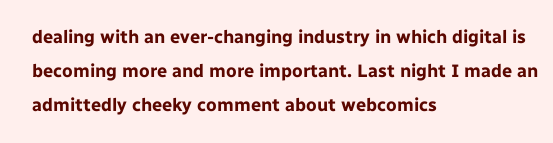dealing with an ever-changing industry in which digital is becoming more and more important. Last night I made an admittedly cheeky comment about webcomics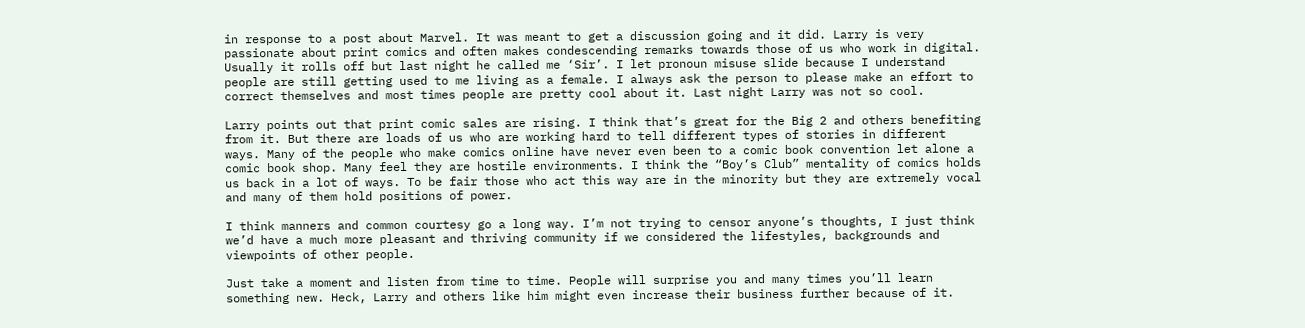in response to a post about Marvel. It was meant to get a discussion going and it did. Larry is very passionate about print comics and often makes condescending remarks towards those of us who work in digital. Usually it rolls off but last night he called me ‘Sir’. I let pronoun misuse slide because I understand people are still getting used to me living as a female. I always ask the person to please make an effort to correct themselves and most times people are pretty cool about it. Last night Larry was not so cool.

Larry points out that print comic sales are rising. I think that’s great for the Big 2 and others benefiting from it. But there are loads of us who are working hard to tell different types of stories in different ways. Many of the people who make comics online have never even been to a comic book convention let alone a comic book shop. Many feel they are hostile environments. I think the “Boy’s Club” mentality of comics holds us back in a lot of ways. To be fair those who act this way are in the minority but they are extremely vocal and many of them hold positions of power.

I think manners and common courtesy go a long way. I’m not trying to censor anyone’s thoughts, I just think we’d have a much more pleasant and thriving community if we considered the lifestyles, backgrounds and viewpoints of other people.

Just take a moment and listen from time to time. People will surprise you and many times you’ll learn something new. Heck, Larry and others like him might even increase their business further because of it.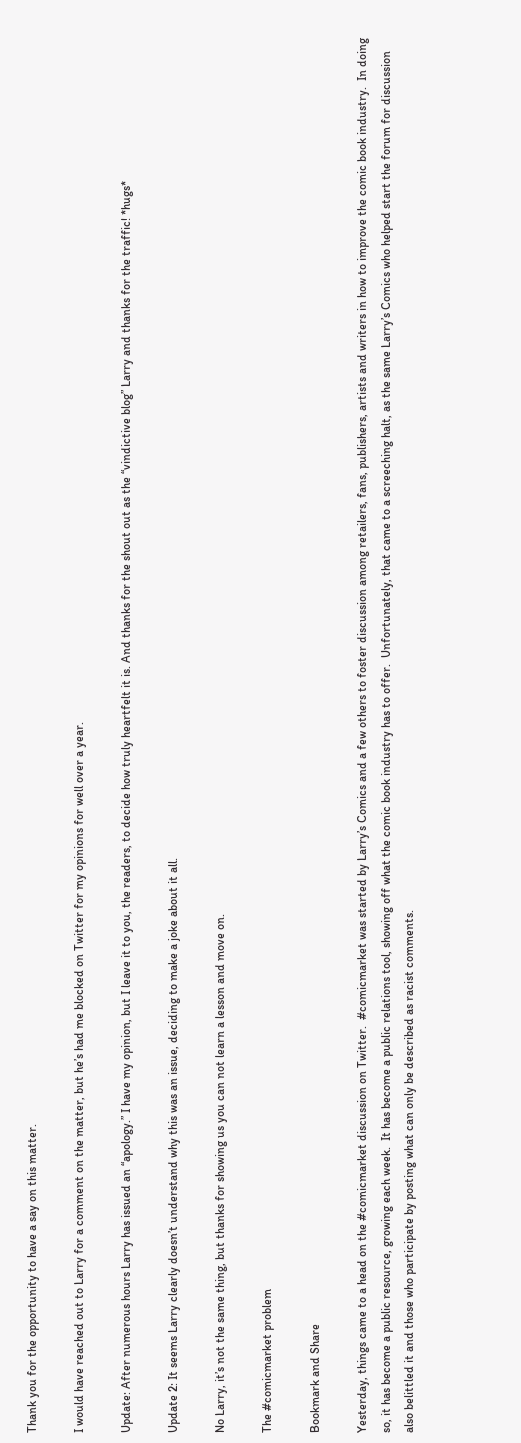Thank you for the opportunity to have a say on this matter.

I would have reached out to Larry for a comment on the matter, but he’s had me blocked on Twitter for my opinions for well over a year.

Update: After numerous hours Larry has issued an “apology.” I have my opinion, but I leave it to you, the readers, to decide how truly heartfelt it is. And thanks for the shout out as the “vindictive blog” Larry and thanks for the traffic! *hugs*

Update 2: It seems Larry clearly doesn’t understand why this was an issue, deciding to make a joke about it all.

No Larry, it’s not the same thing, but thanks for showing us you can not learn a lesson and move on.

The #comicmarket problem

Bookmark and Share

Yesterday, things came to a head on the #comicmarket discussion on Twitter.  #comicmarket was started by Larry’s Comics and a few others to foster discussion among retailers, fans, publishers, artists and writers in how to improve the comic book industry.  In doing so, it has become a public resource, growing each week.  It has become a public relations tool, showing off what the comic book industry has to offer.  Unfortunately, that came to a screeching halt, as the same Larry’s Comics who helped start the forum for discussion also belittled it and those who participate by posting what can only be described as racist comments.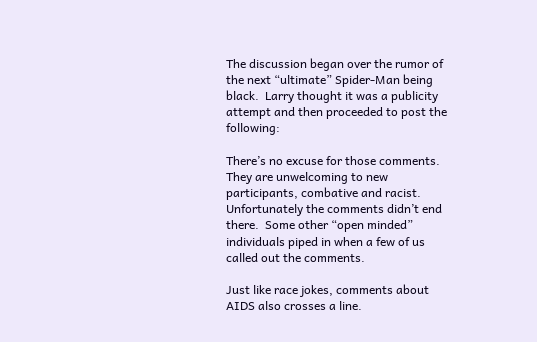The discussion began over the rumor of the next “ultimate” Spider-Man being black.  Larry thought it was a publicity attempt and then proceeded to post the following:

There’s no excuse for those comments.  They are unwelcoming to new participants, combative and racist.  Unfortunately the comments didn’t end there.  Some other “open minded” individuals piped in when a few of us called out the comments.

Just like race jokes, comments about AIDS also crosses a line.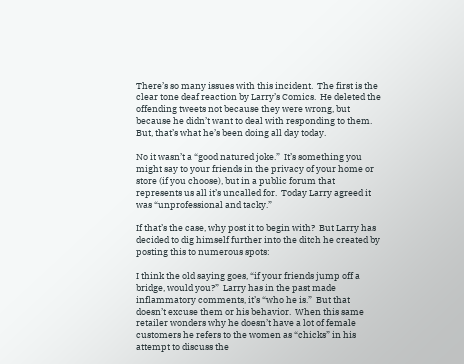There’s so many issues with this incident.  The first is the clear tone deaf reaction by Larry’s Comics.  He deleted the offending tweets not because they were wrong, but because he didn’t want to deal with responding to them.  But, that’s what he’s been doing all day today.

No it wasn’t a “good natured joke.”  It’s something you might say to your friends in the privacy of your home or store (if you choose), but in a public forum that represents us all it’s uncalled for.  Today Larry agreed it was “unprofessional and tacky.”

If that’s the case, why post it to begin with?  But Larry has decided to dig himself further into the ditch he created by posting this to numerous spots:

I think the old saying goes, “if your friends jump off a bridge, would you?”  Larry has in the past made inflammatory comments, it’s “who he is.”  But that doesn’t excuse them or his behavior.  When this same retailer wonders why he doesn’t have a lot of female customers he refers to the women as “chicks” in his attempt to discuss the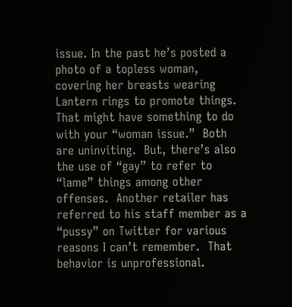issue. In the past he’s posted a photo of a topless woman, covering her breasts wearing Lantern rings to promote things.  That might have something to do with your “woman issue.”  Both are uninviting.  But, there’s also the use of “gay” to refer to “lame” things among other offenses.  Another retailer has referred to his staff member as a “pussy” on Twitter for various reasons I can’t remember.  That behavior is unprofessional.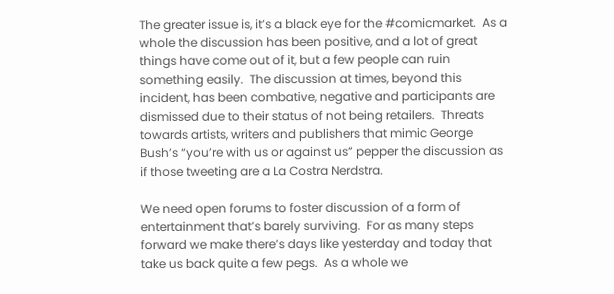The greater issue is, it’s a black eye for the #comicmarket.  As a whole the discussion has been positive, and a lot of great things have come out of it, but a few people can ruin something easily.  The discussion at times, beyond this incident, has been combative, negative and participants are dismissed due to their status of not being retailers.  Threats towards artists, writers and publishers that mimic George Bush’s “you’re with us or against us” pepper the discussion as if those tweeting are a La Costra Nerdstra.

We need open forums to foster discussion of a form of entertainment that’s barely surviving.  For as many steps forward we make there’s days like yesterday and today that take us back quite a few pegs.  As a whole we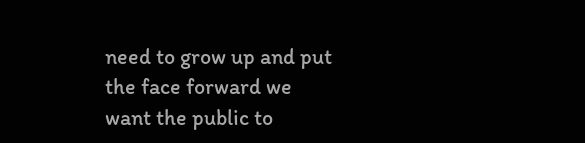need to grow up and put the face forward we want the public to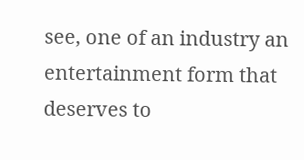see, one of an industry an entertainment form that deserves to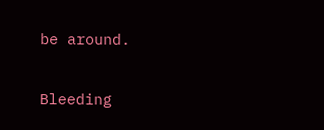be around.

Bleeding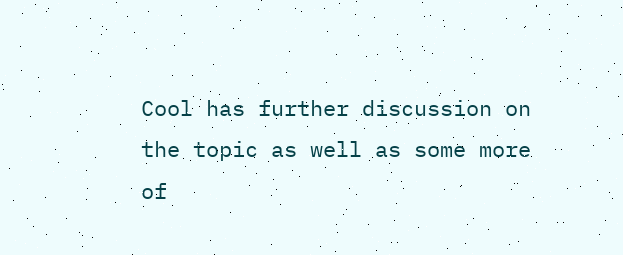Cool has further discussion on the topic as well as some more of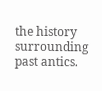the history surrounding past antics.